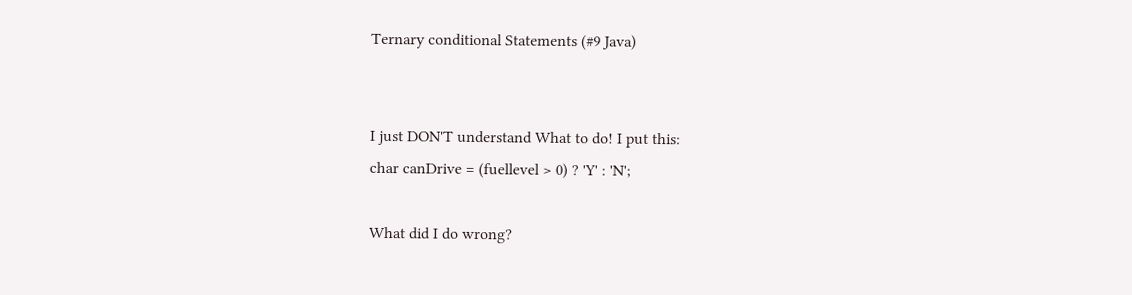Ternary conditional Statements (#9 Java)


I just DON'T understand What to do! I put this:
char canDrive = (fuellevel > 0) ? 'Y' : 'N';

What did I do wrong?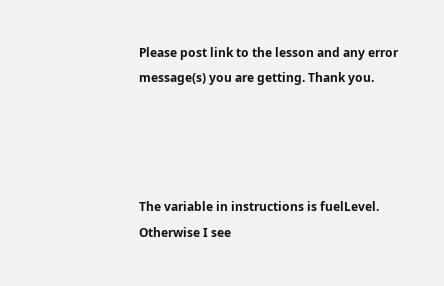Please post link to the lesson and any error message(s) you are getting. Thank you.




The variable in instructions is fuelLevel. Otherwise I see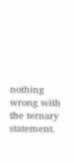nothing wrong with the ternary statement.